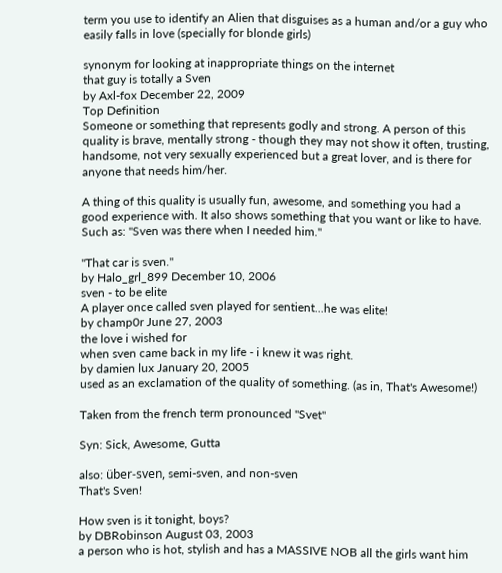term you use to identify an Alien that disguises as a human and/or a guy who easily falls in love (specially for blonde girls)

synonym for looking at inappropriate things on the internet
that guy is totally a Sven
by Axl-fox December 22, 2009
Top Definition
Someone or something that represents godly and strong. A person of this quality is brave, mentally strong - though they may not show it often, trusting, handsome, not very sexually experienced but a great lover, and is there for anyone that needs him/her.

A thing of this quality is usually fun, awesome, and something you had a good experience with. It also shows something that you want or like to have.
Such as: "Sven was there when I needed him."

"That car is sven."
by Halo_grl_899 December 10, 2006
sven - to be elite
A player once called sven played for sentient...he was elite!
by champ0r June 27, 2003
the love i wished for
when sven came back in my life - i knew it was right.
by damien lux January 20, 2005
used as an exclamation of the quality of something. (as in, That's Awesome!)

Taken from the french term pronounced "Svet"

Syn: Sick, Awesome, Gutta

also: über-sven, semi-sven, and non-sven
That's Sven!

How sven is it tonight, boys?
by DBRobinson August 03, 2003
a person who is hot, stylish and has a MASSIVE NOB all the girls want him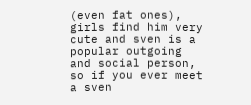(even fat ones), girls find him very cute and sven is a popular outgoing and social person, so if you ever meet a sven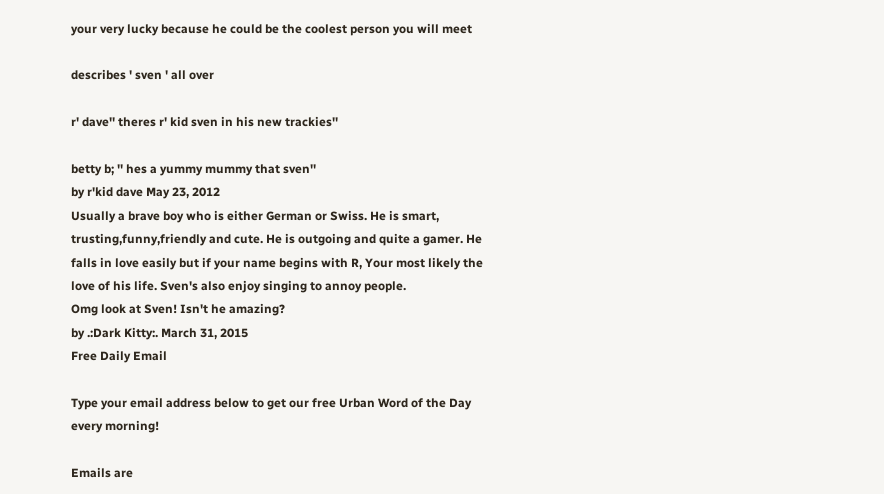your very lucky because he could be the coolest person you will meet

describes ' sven ' all over

r' dave'' theres r' kid sven in his new trackies''

betty b; '' hes a yummy mummy that sven''
by r'kid dave May 23, 2012
Usually a brave boy who is either German or Swiss. He is smart, trusting,funny,friendly and cute. He is outgoing and quite a gamer. He falls in love easily but if your name begins with R, Your most likely the love of his life. Sven's also enjoy singing to annoy people.
Omg look at Sven! Isn't he amazing?
by .:Dark Kitty:. March 31, 2015
Free Daily Email

Type your email address below to get our free Urban Word of the Day every morning!

Emails are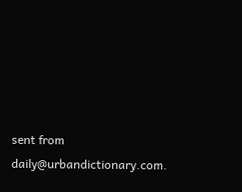sent from daily@urbandictionary.com.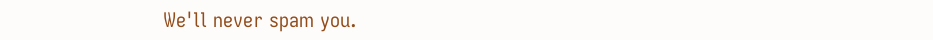We'll never spam you.